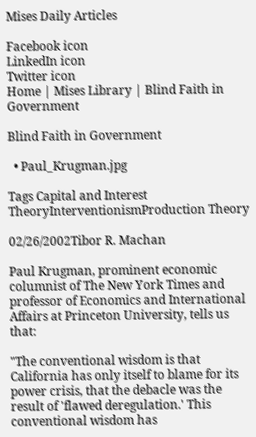Mises Daily Articles

Facebook icon
LinkedIn icon
Twitter icon
Home | Mises Library | Blind Faith in Government

Blind Faith in Government

  • Paul_Krugman.jpg

Tags Capital and Interest TheoryInterventionismProduction Theory

02/26/2002Tibor R. Machan

Paul Krugman, prominent economic columnist of The New York Times and professor of Economics and International Affairs at Princeton University, tells us that:

"The conventional wisdom is that California has only itself to blame for its power crisis, that the debacle was the result of 'flawed deregulation.' This conventional wisdom has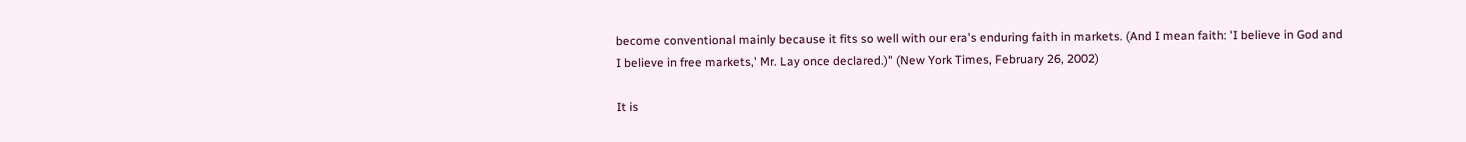become conventional mainly because it fits so well with our era's enduring faith in markets. (And I mean faith: 'I believe in God and I believe in free markets,' Mr. Lay once declared.)" (New York Times, February 26, 2002)

It is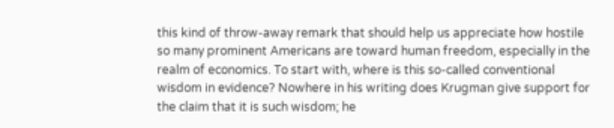this kind of throw-away remark that should help us appreciate how hostile so many prominent Americans are toward human freedom, especially in the realm of economics. To start with, where is this so-called conventional wisdom in evidence? Nowhere in his writing does Krugman give support for the claim that it is such wisdom; he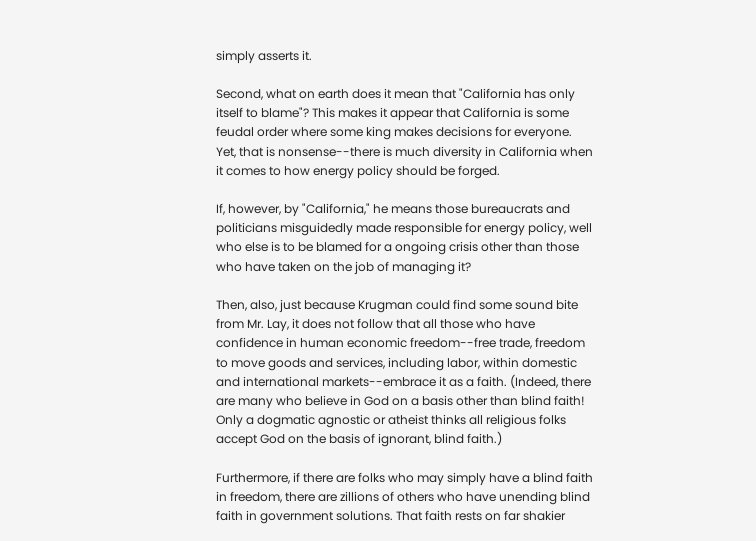simply asserts it.

Second, what on earth does it mean that "California has only itself to blame"? This makes it appear that California is some feudal order where some king makes decisions for everyone. Yet, that is nonsense--there is much diversity in California when it comes to how energy policy should be forged.

If, however, by "California," he means those bureaucrats and politicians misguidedly made responsible for energy policy, well who else is to be blamed for a ongoing crisis other than those who have taken on the job of managing it?

Then, also, just because Krugman could find some sound bite from Mr. Lay, it does not follow that all those who have confidence in human economic freedom--free trade, freedom to move goods and services, including labor, within domestic and international markets--embrace it as a faith. (Indeed, there are many who believe in God on a basis other than blind faith! Only a dogmatic agnostic or atheist thinks all religious folks accept God on the basis of ignorant, blind faith.)

Furthermore, if there are folks who may simply have a blind faith in freedom, there are zillions of others who have unending blind faith in government solutions. That faith rests on far shakier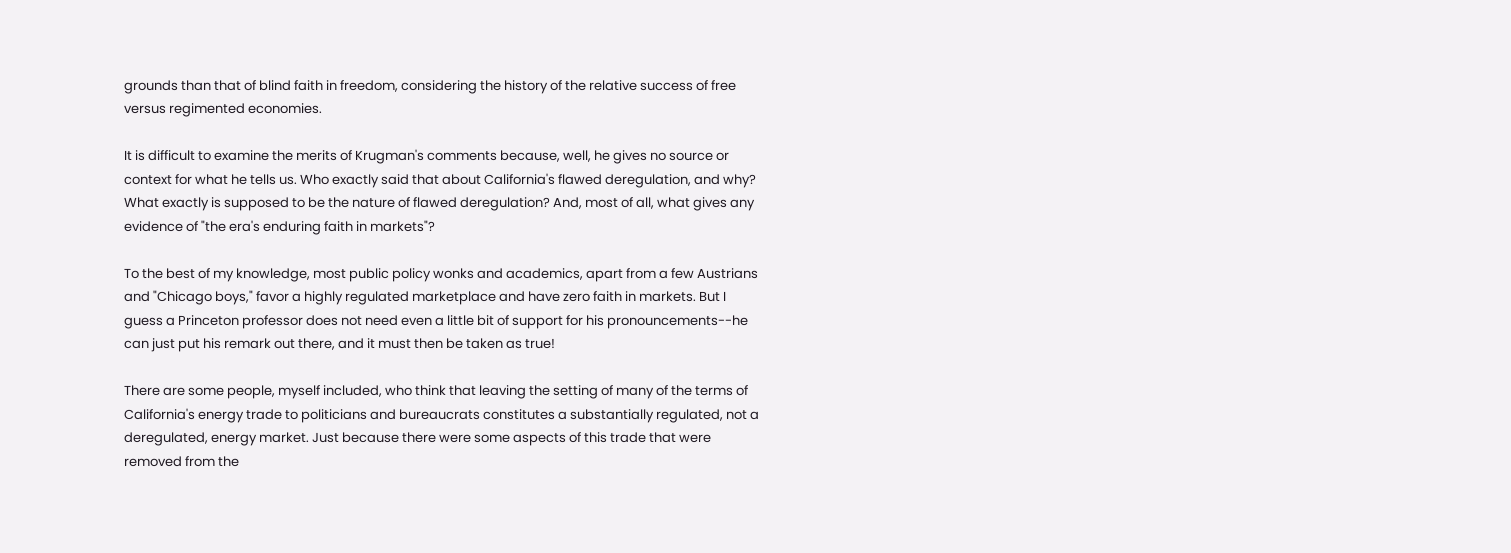grounds than that of blind faith in freedom, considering the history of the relative success of free versus regimented economies.

It is difficult to examine the merits of Krugman's comments because, well, he gives no source or context for what he tells us. Who exactly said that about California's flawed deregulation, and why? What exactly is supposed to be the nature of flawed deregulation? And, most of all, what gives any evidence of "the era's enduring faith in markets"?

To the best of my knowledge, most public policy wonks and academics, apart from a few Austrians and "Chicago boys," favor a highly regulated marketplace and have zero faith in markets. But I guess a Princeton professor does not need even a little bit of support for his pronouncements--he can just put his remark out there, and it must then be taken as true!

There are some people, myself included, who think that leaving the setting of many of the terms of California's energy trade to politicians and bureaucrats constitutes a substantially regulated, not a deregulated, energy market. Just because there were some aspects of this trade that were removed from the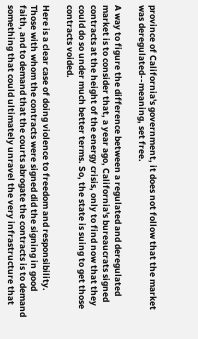province of California's government, it does not follow that the market was deregulated--meaning, set free.

A way to figure the difference between a regulated and deregulated market is to consider that, a year ago, California's bureaucrats signed contracts at the height of the energy crisis, only to find now that they could do so under much better terms. So, the state is suing to get those contracts voided.

Here is a clear case of doing violence to freedom and responsibility. Those with whom the contracts were signed did the signing in good faith, and to demand that the courts abrogate the contracts is to demand something that could ultimately unravel the very infrastructure that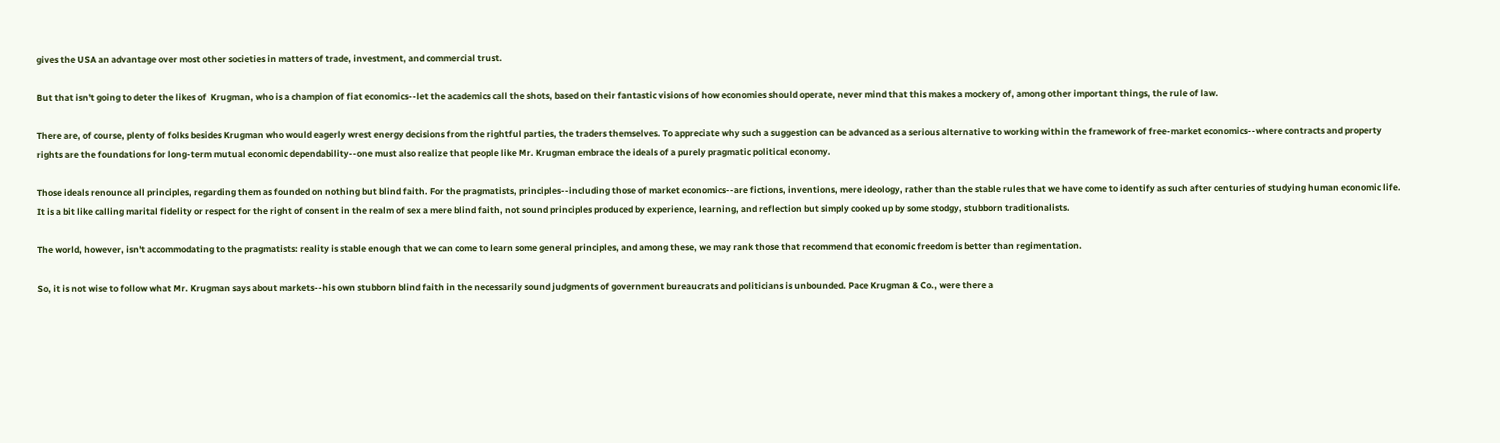gives the USA an advantage over most other societies in matters of trade, investment, and commercial trust.

But that isn't going to deter the likes of  Krugman, who is a champion of fiat economics--let the academics call the shots, based on their fantastic visions of how economies should operate, never mind that this makes a mockery of, among other important things, the rule of law.

There are, of course, plenty of folks besides Krugman who would eagerly wrest energy decisions from the rightful parties, the traders themselves. To appreciate why such a suggestion can be advanced as a serious alternative to working within the framework of free-market economics--where contracts and property rights are the foundations for long-term mutual economic dependability--one must also realize that people like Mr. Krugman embrace the ideals of a purely pragmatic political economy.

Those ideals renounce all principles, regarding them as founded on nothing but blind faith. For the pragmatists, principles--including those of market economics--are fictions, inventions, mere ideology, rather than the stable rules that we have come to identify as such after centuries of studying human economic life. It is a bit like calling marital fidelity or respect for the right of consent in the realm of sex a mere blind faith, not sound principles produced by experience, learning, and reflection but simply cooked up by some stodgy, stubborn traditionalists.

The world, however, isn't accommodating to the pragmatists: reality is stable enough that we can come to learn some general principles, and among these, we may rank those that recommend that economic freedom is better than regimentation.

So, it is not wise to follow what Mr. Krugman says about markets--his own stubborn blind faith in the necessarily sound judgments of government bureaucrats and politicians is unbounded. Pace Krugman & Co., were there a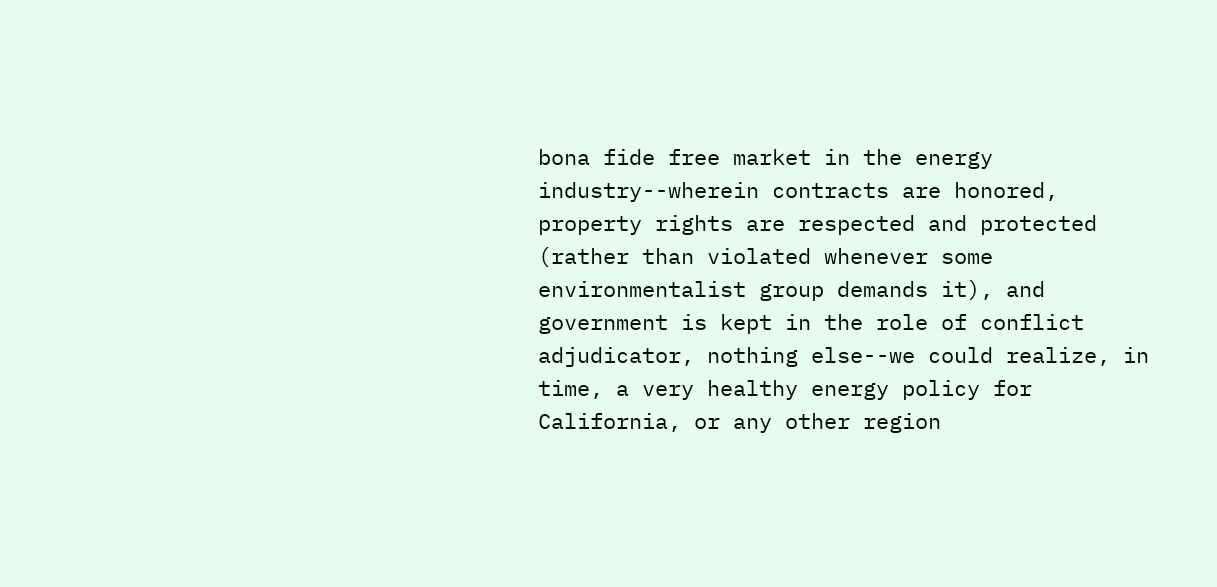bona fide free market in the energy industry--wherein contracts are honored, property rights are respected and protected (rather than violated whenever some environmentalist group demands it), and government is kept in the role of conflict adjudicator, nothing else--we could realize, in time, a very healthy energy policy for California, or any other region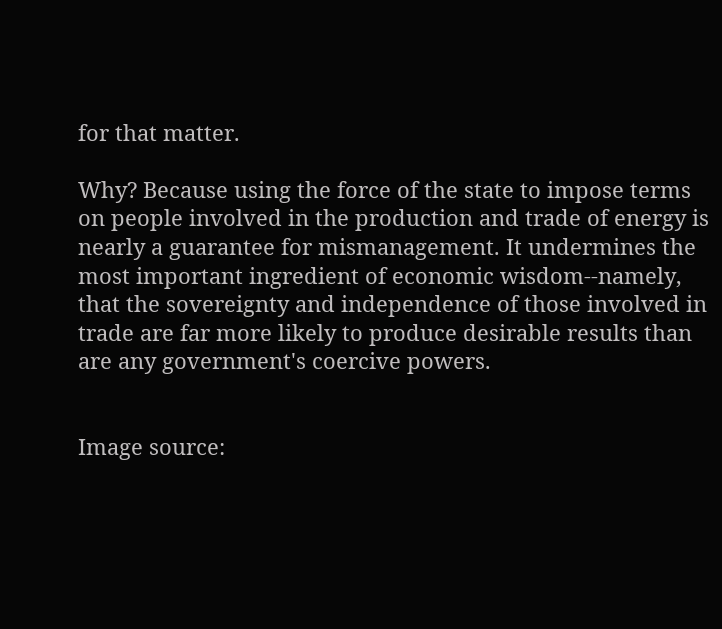for that matter.

Why? Because using the force of the state to impose terms on people involved in the production and trade of energy is nearly a guarantee for mismanagement. It undermines the most important ingredient of economic wisdom--namely, that the sovereignty and independence of those involved in trade are far more likely to produce desirable results than are any government's coercive powers.


Image source: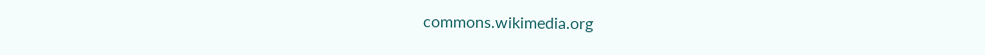commons.wikimedia.org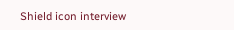Shield icon interview